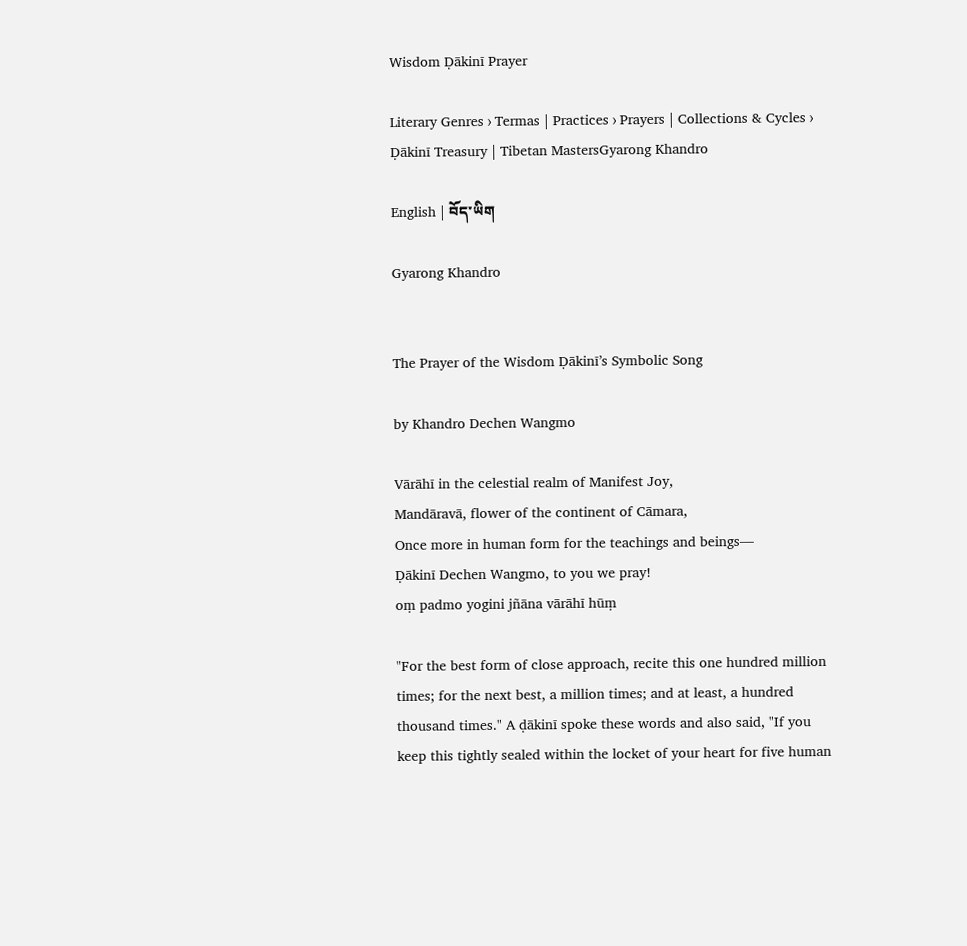Wisdom Ḍākinī Prayer

Literary Genres › Termas | Practices › Prayers | Collections & Cycles › Ḍākinī Treasury | Tibetan MastersGyarong Khandro

English | བོད་ཡིག

Gyarong Khandro


The Prayer of the Wisdom Ḍākinī’s Symbolic Song

by Khandro Dechen Wangmo

Vārāhī in the celestial realm of Manifest Joy,
Mandāravā, flower of the continent of Cāmara,
Once more in human form for the teachings and beings—
Ḍākinī Dechen Wangmo, to you we pray!
oṃ padmo yogini jñāna vārāhī hūṃ

"For the best form of close approach, recite this one hundred million times; for the next best, a million times; and at least, a hundred thousand times." A ḍākinī spoke these words and also said, "If you keep this tightly sealed within the locket of your heart for five human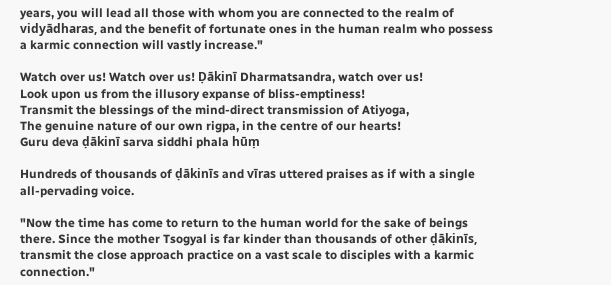years, you will lead all those with whom you are connected to the realm of vidyādharas, and the benefit of fortunate ones in the human realm who possess a karmic connection will vastly increase."

Watch over us! Watch over us! Ḍākinī Dharmatsandra, watch over us!
Look upon us from the illusory expanse of bliss-emptiness!
Transmit the blessings of the mind-direct transmission of Atiyoga,
The genuine nature of our own rigpa, in the centre of our hearts!
Guru deva ḍākinī sarva siddhi phala hūṃ

Hundreds of thousands of ḍākinīs and vīras uttered praises as if with a single all-pervading voice.

"Now the time has come to return to the human world for the sake of beings there. Since the mother Tsogyal is far kinder than thousands of other ḍākinīs, transmit the close approach practice on a vast scale to disciples with a karmic connection."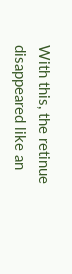With this, the retinue disappeared like an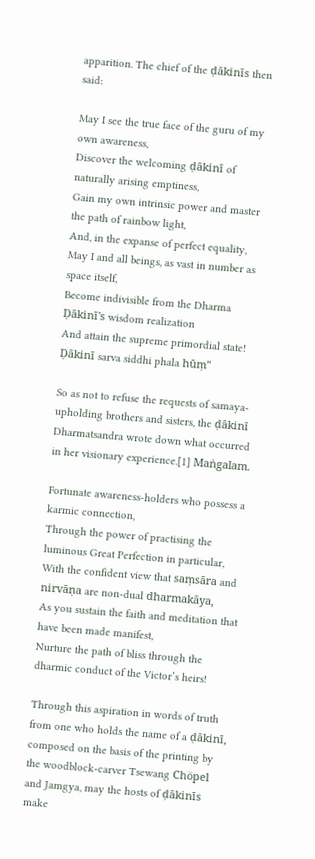apparition. The chief of the ḍākinīs then said:

May I see the true face of the guru of my own awareness,
Discover the welcoming ḍākinī of naturally arising emptiness,
Gain my own intrinsic power and master the path of rainbow light,
And, in the expanse of perfect equality,
May I and all beings, as vast in number as space itself,
Become indivisible from the Dharma Ḍākinī's wisdom realization
And attain the supreme primordial state!
Ḍākinī sarva siddhi phala hūṃ"

So as not to refuse the requests of samaya-upholding brothers and sisters, the ḍākinī Dharmatsandra wrote down what occurred in her visionary experience.[1] Maṅgalam.

Fortunate awareness-holders who possess a karmic connection,
Through the power of practising the luminous Great Perfection in particular,
With the confident view that saṃsāra and nirvāṇa are non-dual dharmakāya,
As you sustain the faith and meditation that have been made manifest,
Nurture the path of bliss through the dharmic conduct of the Victor’s heirs!

Through this aspiration in words of truth from one who holds the name of a ḍākinī, composed on the basis of the printing by the woodblock-carver Tsewang Chöpel and Jamgya, may the hosts of ḍākinīs make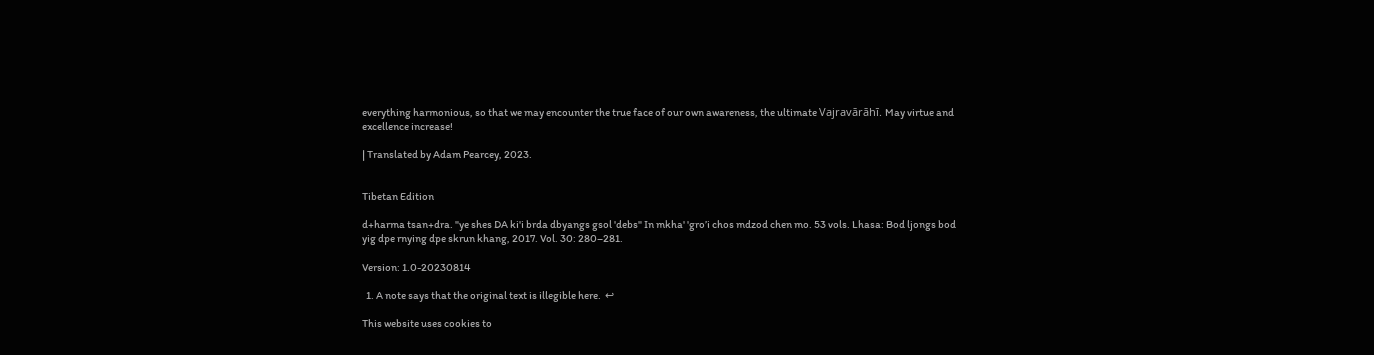everything harmonious, so that we may encounter the true face of our own awareness, the ultimate Vajravārāhī. May virtue and excellence increase!

| Translated by Adam Pearcey, 2023.


Tibetan Edition

d+harma tsan+dra. "ye shes DA ki'i brda dbyangs gsol 'debs" In mkha' 'gro’i chos mdzod chen mo. 53 vols. Lhasa: Bod ljongs bod yig dpe rnying dpe skrun khang, 2017. Vol. 30: 280–281.

Version: 1.0-20230814

  1. A note says that the original text is illegible here.  ↩

This website uses cookies to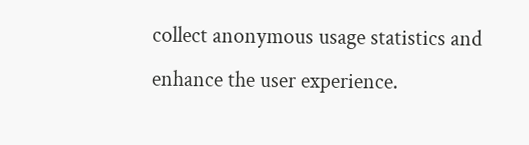collect anonymous usage statistics and enhance the user experience.